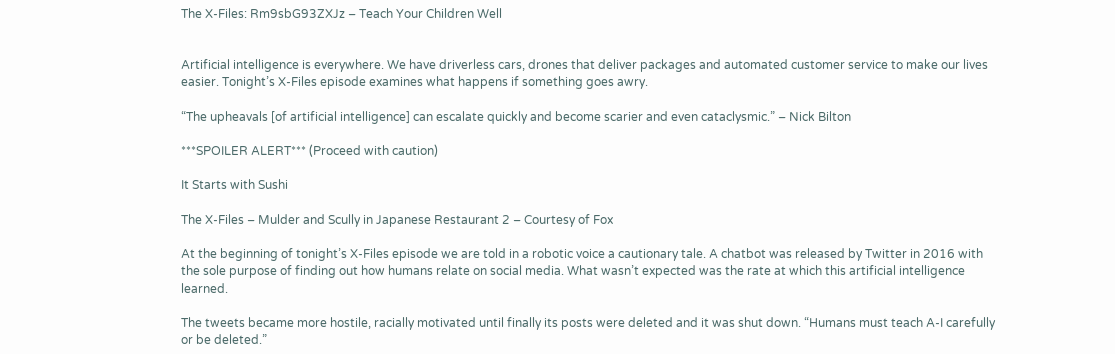The X-Files: Rm9sbG93ZXJz – Teach Your Children Well


Artificial intelligence is everywhere. We have driverless cars, drones that deliver packages and automated customer service to make our lives easier. Tonight’s X-Files episode examines what happens if something goes awry.

“The upheavals [of artificial intelligence] can escalate quickly and become scarier and even cataclysmic.” – Nick Bilton

***SPOILER ALERT*** (Proceed with caution)

It Starts with Sushi

The X-Files – Mulder and Scully in Japanese Restaurant 2 – Courtesy of Fox

At the beginning of tonight’s X-Files episode we are told in a robotic voice a cautionary tale. A chatbot was released by Twitter in 2016 with the sole purpose of finding out how humans relate on social media. What wasn’t expected was the rate at which this artificial intelligence learned.

The tweets became more hostile, racially motivated until finally its posts were deleted and it was shut down. “Humans must teach A-I carefully or be deleted.”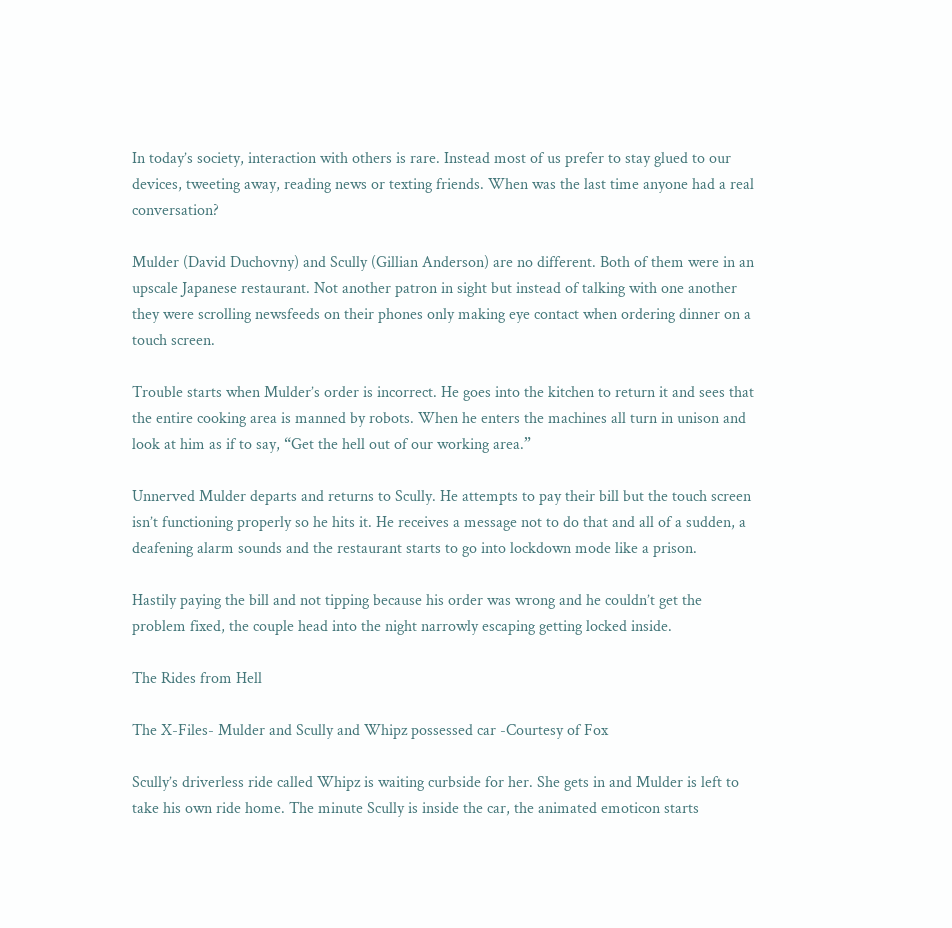In today’s society, interaction with others is rare. Instead most of us prefer to stay glued to our devices, tweeting away, reading news or texting friends. When was the last time anyone had a real conversation?

Mulder (David Duchovny) and Scully (Gillian Anderson) are no different. Both of them were in an upscale Japanese restaurant. Not another patron in sight but instead of talking with one another they were scrolling newsfeeds on their phones only making eye contact when ordering dinner on a touch screen.

Trouble starts when Mulder’s order is incorrect. He goes into the kitchen to return it and sees that the entire cooking area is manned by robots. When he enters the machines all turn in unison and look at him as if to say, “Get the hell out of our working area.”

Unnerved Mulder departs and returns to Scully. He attempts to pay their bill but the touch screen isn’t functioning properly so he hits it. He receives a message not to do that and all of a sudden, a deafening alarm sounds and the restaurant starts to go into lockdown mode like a prison.

Hastily paying the bill and not tipping because his order was wrong and he couldn’t get the problem fixed, the couple head into the night narrowly escaping getting locked inside.

The Rides from Hell

The X-Files- Mulder and Scully and Whipz possessed car -Courtesy of Fox

Scully’s driverless ride called Whipz is waiting curbside for her. She gets in and Mulder is left to take his own ride home. The minute Scully is inside the car, the animated emoticon starts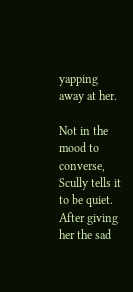yapping away at her.

Not in the mood to converse, Scully tells it to be quiet. After giving her the sad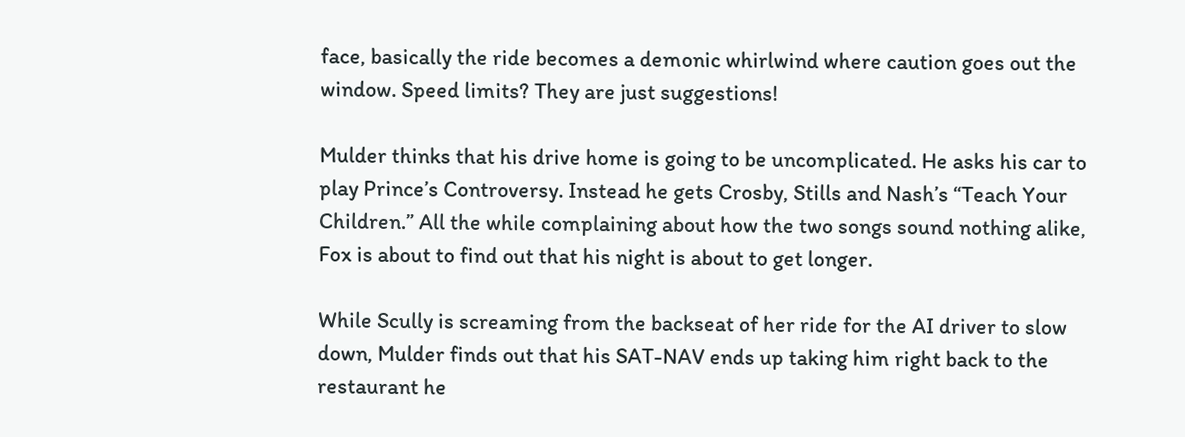face, basically the ride becomes a demonic whirlwind where caution goes out the window. Speed limits? They are just suggestions!

Mulder thinks that his drive home is going to be uncomplicated. He asks his car to play Prince’s Controversy. Instead he gets Crosby, Stills and Nash’s “Teach Your Children.” All the while complaining about how the two songs sound nothing alike, Fox is about to find out that his night is about to get longer.

While Scully is screaming from the backseat of her ride for the AI driver to slow down, Mulder finds out that his SAT-NAV ends up taking him right back to the restaurant he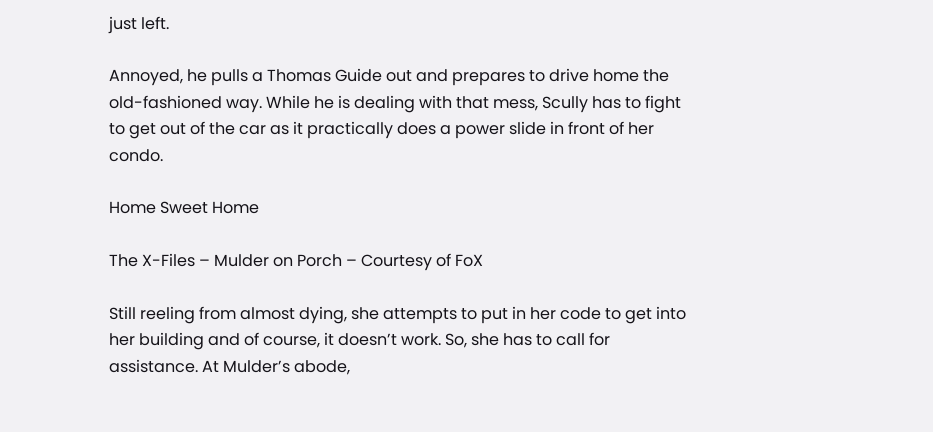just left.

Annoyed, he pulls a Thomas Guide out and prepares to drive home the old-fashioned way. While he is dealing with that mess, Scully has to fight to get out of the car as it practically does a power slide in front of her condo.

Home Sweet Home

The X-Files – Mulder on Porch – Courtesy of FoX

Still reeling from almost dying, she attempts to put in her code to get into her building and of course, it doesn’t work. So, she has to call for assistance. At Mulder’s abode,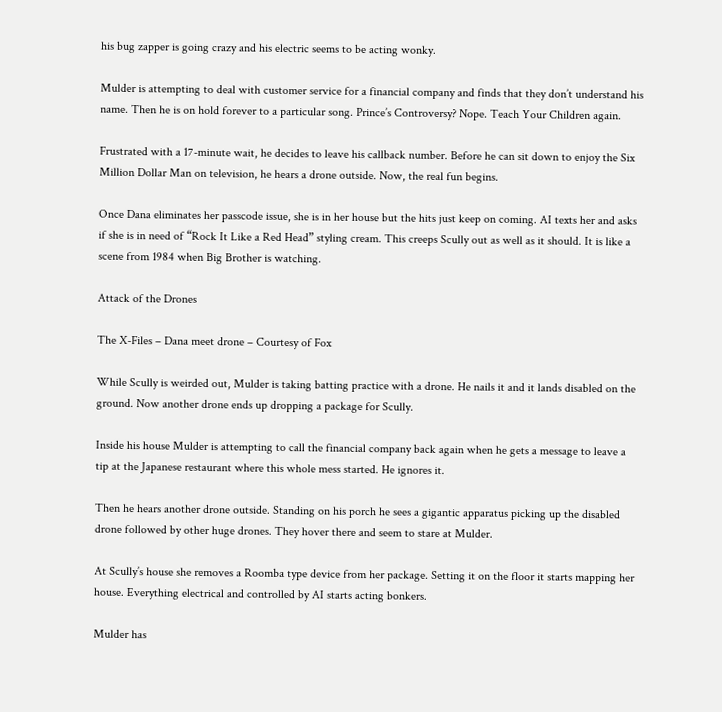his bug zapper is going crazy and his electric seems to be acting wonky.

Mulder is attempting to deal with customer service for a financial company and finds that they don’t understand his name. Then he is on hold forever to a particular song. Prince’s Controversy? Nope. Teach Your Children again.

Frustrated with a 17-minute wait, he decides to leave his callback number. Before he can sit down to enjoy the Six Million Dollar Man on television, he hears a drone outside. Now, the real fun begins.

Once Dana eliminates her passcode issue, she is in her house but the hits just keep on coming. AI texts her and asks if she is in need of “Rock It Like a Red Head” styling cream. This creeps Scully out as well as it should. It is like a scene from 1984 when Big Brother is watching.

Attack of the Drones

The X-Files – Dana meet drone – Courtesy of Fox

While Scully is weirded out, Mulder is taking batting practice with a drone. He nails it and it lands disabled on the ground. Now another drone ends up dropping a package for Scully.

Inside his house Mulder is attempting to call the financial company back again when he gets a message to leave a tip at the Japanese restaurant where this whole mess started. He ignores it.

Then he hears another drone outside. Standing on his porch he sees a gigantic apparatus picking up the disabled drone followed by other huge drones. They hover there and seem to stare at Mulder.

At Scully’s house she removes a Roomba type device from her package. Setting it on the floor it starts mapping her house. Everything electrical and controlled by AI starts acting bonkers.

Mulder has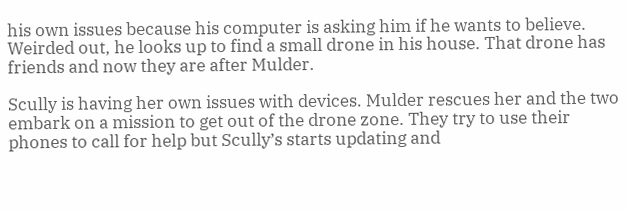his own issues because his computer is asking him if he wants to believe. Weirded out, he looks up to find a small drone in his house. That drone has friends and now they are after Mulder.

Scully is having her own issues with devices. Mulder rescues her and the two embark on a mission to get out of the drone zone. They try to use their phones to call for help but Scully’s starts updating and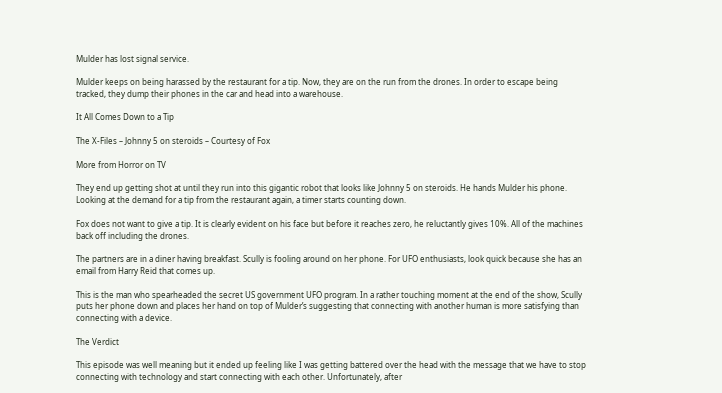Mulder has lost signal service.

Mulder keeps on being harassed by the restaurant for a tip. Now, they are on the run from the drones. In order to escape being tracked, they dump their phones in the car and head into a warehouse.

It All Comes Down to a Tip

The X-Files – Johnny 5 on steroids – Courtesy of Fox

More from Horror on TV

They end up getting shot at until they run into this gigantic robot that looks like Johnny 5 on steroids. He hands Mulder his phone. Looking at the demand for a tip from the restaurant again, a timer starts counting down.

Fox does not want to give a tip. It is clearly evident on his face but before it reaches zero, he reluctantly gives 10%. All of the machines back off including the drones.

The partners are in a diner having breakfast. Scully is fooling around on her phone. For UFO enthusiasts, look quick because she has an email from Harry Reid that comes up.

This is the man who spearheaded the secret US government UFO program. In a rather touching moment at the end of the show, Scully puts her phone down and places her hand on top of Mulder’s suggesting that connecting with another human is more satisfying than connecting with a device.

The Verdict

This episode was well meaning but it ended up feeling like I was getting battered over the head with the message that we have to stop connecting with technology and start connecting with each other. Unfortunately, after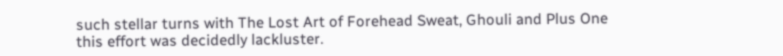such stellar turns with The Lost Art of Forehead Sweat, Ghouli and Plus One this effort was decidedly lackluster.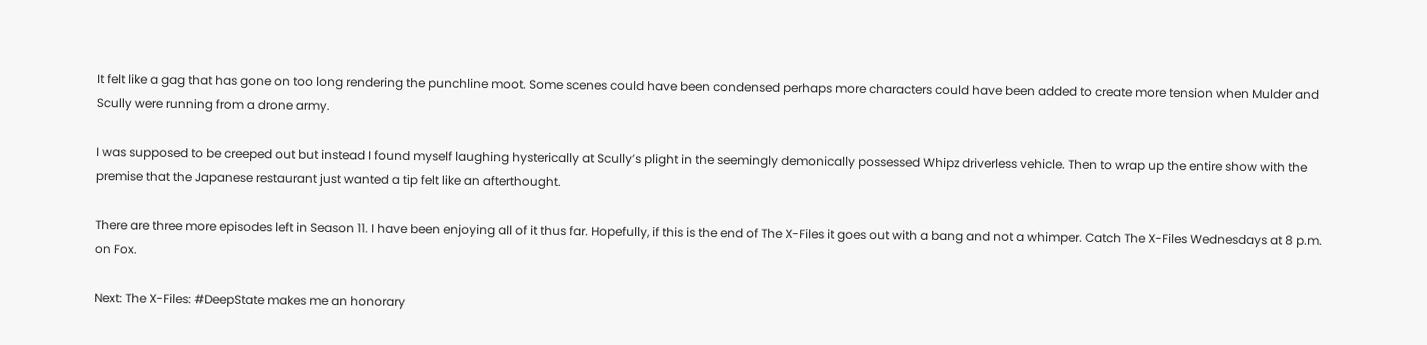It felt like a gag that has gone on too long rendering the punchline moot. Some scenes could have been condensed perhaps more characters could have been added to create more tension when Mulder and Scully were running from a drone army.

I was supposed to be creeped out but instead I found myself laughing hysterically at Scully’s plight in the seemingly demonically possessed Whipz driverless vehicle. Then to wrap up the entire show with the premise that the Japanese restaurant just wanted a tip felt like an afterthought.

There are three more episodes left in Season 11. I have been enjoying all of it thus far. Hopefully, if this is the end of The X-Files it goes out with a bang and not a whimper. Catch The X-Files Wednesdays at 8 p.m. on Fox.

Next: The X-Files: #DeepState makes me an honorary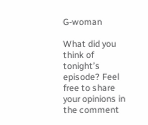G-woman

What did you think of tonight’s episode? Feel free to share your opinions in the comment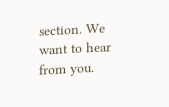section. We want to hear from you.